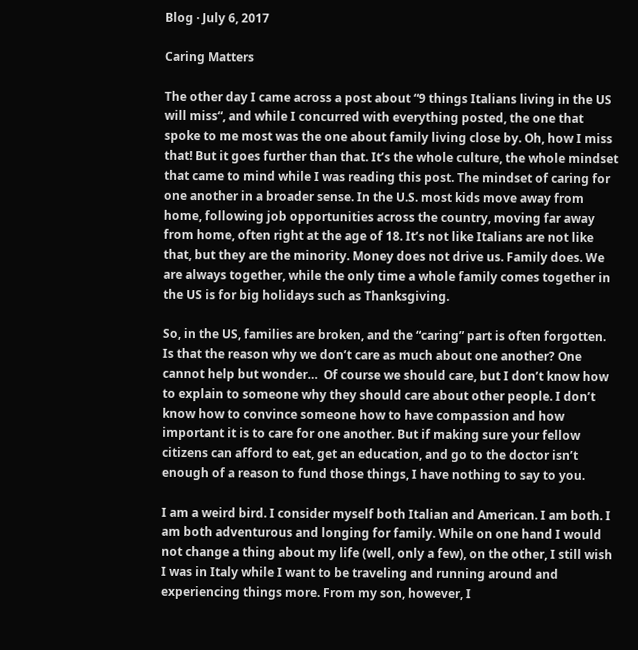Blog · July 6, 2017

Caring Matters

The other day I came across a post about “9 things Italians living in the US will miss“, and while I concurred with everything posted, the one that spoke to me most was the one about family living close by. Oh, how I miss that! But it goes further than that. It’s the whole culture, the whole mindset that came to mind while I was reading this post. The mindset of caring for one another in a broader sense. In the U.S. most kids move away from home, following job opportunities across the country, moving far away from home, often right at the age of 18. It’s not like Italians are not like that, but they are the minority. Money does not drive us. Family does. We are always together, while the only time a whole family comes together in the US is for big holidays such as Thanksgiving.

So, in the US, families are broken, and the “caring” part is often forgotten. Is that the reason why we don’t care as much about one another? One cannot help but wonder…  Of course we should care, but I don’t know how to explain to someone why they should care about other people. I don’t know how to convince someone how to have compassion and how important it is to care for one another. But if making sure your fellow citizens can afford to eat, get an education, and go to the doctor isn’t enough of a reason to fund those things, I have nothing to say to you.

I am a weird bird. I consider myself both Italian and American. I am both. I am both adventurous and longing for family. While on one hand I would not change a thing about my life (well, only a few), on the other, I still wish I was in Italy while I want to be traveling and running around and experiencing things more. From my son, however, I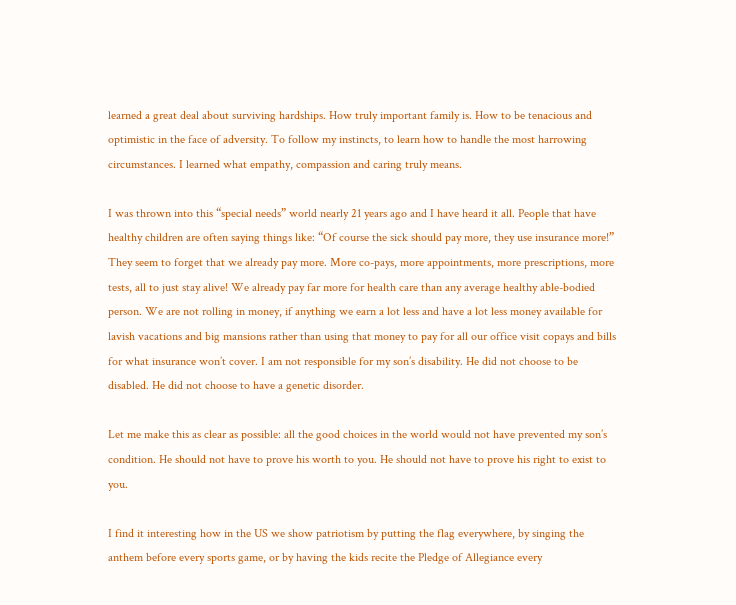learned a great deal about surviving hardships. How truly important family is. How to be tenacious and optimistic in the face of adversity. To follow my instincts, to learn how to handle the most harrowing circumstances. I learned what empathy, compassion and caring truly means.

I was thrown into this “special needs” world nearly 21 years ago and I have heard it all. People that have healthy children are often saying things like: “Of course the sick should pay more, they use insurance more!”  They seem to forget that we already pay more. More co-pays, more appointments, more prescriptions, more tests, all to just stay alive! We already pay far more for health care than any average healthy able-bodied person. We are not rolling in money, if anything we earn a lot less and have a lot less money available for lavish vacations and big mansions rather than using that money to pay for all our office visit copays and bills for what insurance won’t cover. I am not responsible for my son’s disability. He did not choose to be disabled. He did not choose to have a genetic disorder.

Let me make this as clear as possible: all the good choices in the world would not have prevented my son’s condition. He should not have to prove his worth to you. He should not have to prove his right to exist to you.

I find it interesting how in the US we show patriotism by putting the flag everywhere, by singing the anthem before every sports game, or by having the kids recite the Pledge of Allegiance every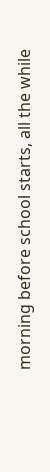morning before school starts, all the while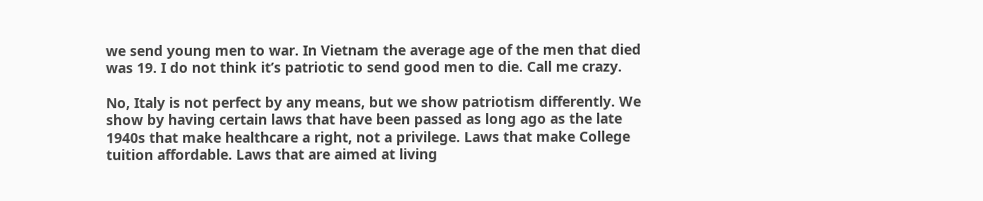we send young men to war. In Vietnam the average age of the men that died was 19. I do not think it’s patriotic to send good men to die. Call me crazy.

No, Italy is not perfect by any means, but we show patriotism differently. We show by having certain laws that have been passed as long ago as the late 1940s that make healthcare a right, not a privilege. Laws that make College tuition affordable. Laws that are aimed at living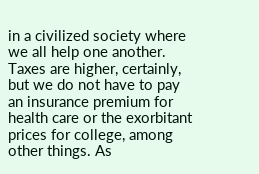in a civilized society where we all help one another. Taxes are higher, certainly, but we do not have to pay an insurance premium for health care or the exorbitant prices for college, among other things. As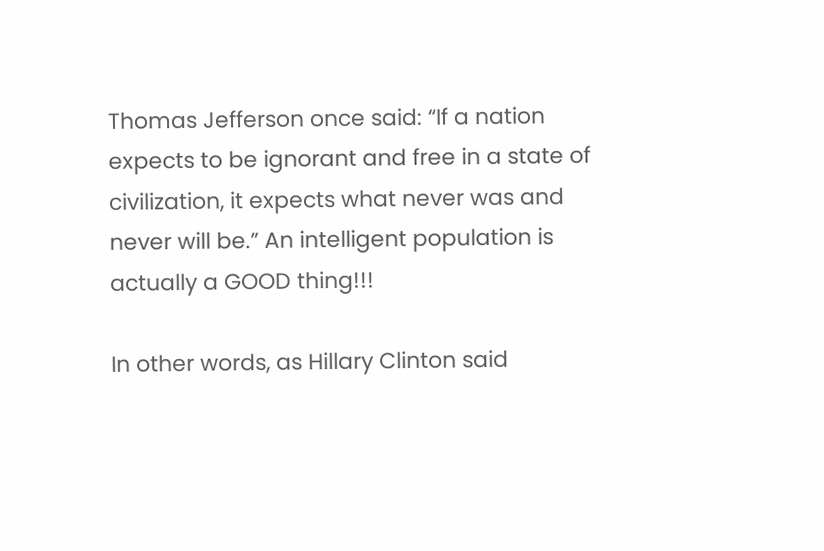Thomas Jefferson once said: “If a nation expects to be ignorant and free in a state of civilization, it expects what never was and never will be.” An intelligent population is actually a GOOD thing!!!

In other words, as Hillary Clinton said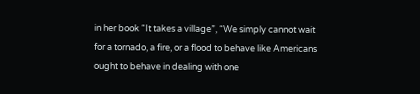in her book “It takes a village”, “We simply cannot wait for a tornado, a fire, or a flood to behave like Americans ought to behave in dealing with one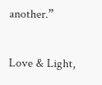another.”

Love & Light,